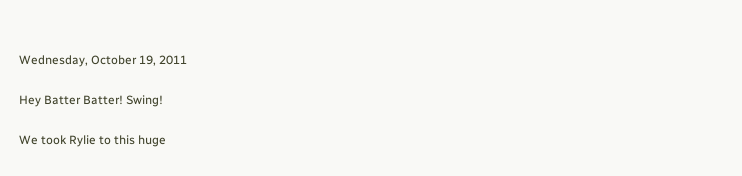Wednesday, October 19, 2011

Hey Batter Batter! Swing!

We took Rylie to this huge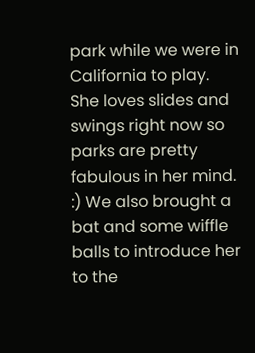park while we were in California to play. She loves slides and swings right now so parks are pretty fabulous in her mind. :) We also brought a bat and some wiffle balls to introduce her to the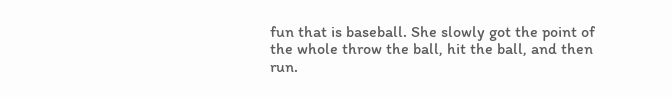fun that is baseball. She slowly got the point of the whole throw the ball, hit the ball, and then run.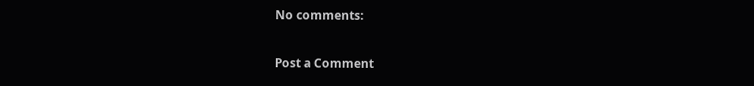No comments:

Post a Comment